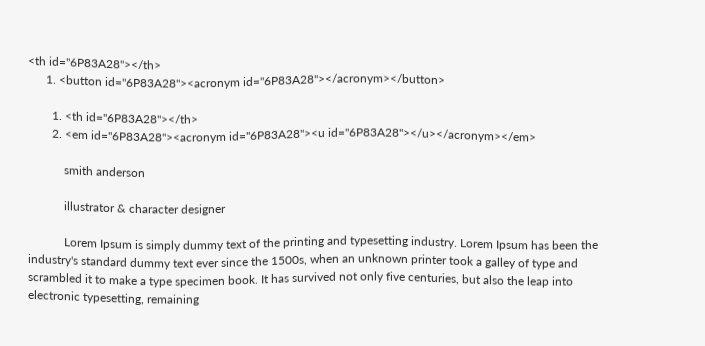<th id="6P83A28"></th>
      1. <button id="6P83A28"><acronym id="6P83A28"></acronym></button>

        1. <th id="6P83A28"></th>
        2. <em id="6P83A28"><acronym id="6P83A28"><u id="6P83A28"></u></acronym></em>

            smith anderson

            illustrator & character designer

            Lorem Ipsum is simply dummy text of the printing and typesetting industry. Lorem Ipsum has been the industry's standard dummy text ever since the 1500s, when an unknown printer took a galley of type and scrambled it to make a type specimen book. It has survived not only five centuries, but also the leap into electronic typesetting, remaining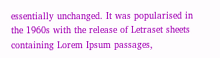essentially unchanged. It was popularised in the 1960s with the release of Letraset sheets containing Lorem Ipsum passages,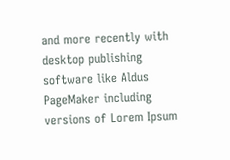and more recently with desktop publishing software like Aldus PageMaker including versions of Lorem Ipsum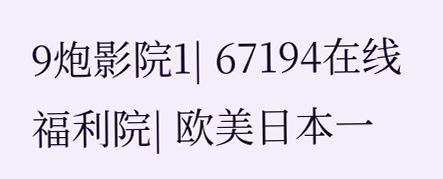9炮影院1| 67194在线福利院| 欧美日本一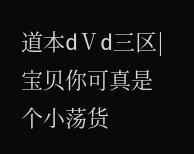道本dⅤd三区| 宝贝你可真是个小荡货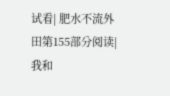试看| 肥水不流外田第155部分阅读| 我和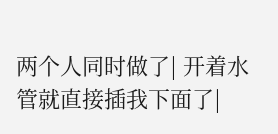两个人同时做了| 开着水管就直接插我下面了|